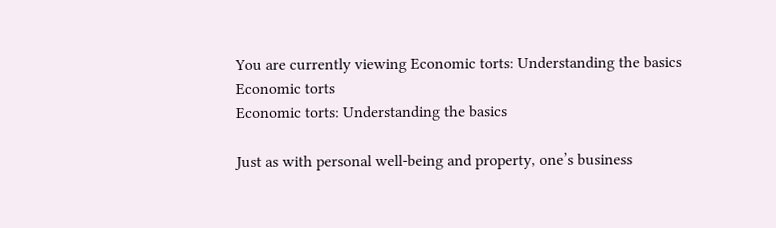You are currently viewing Economic torts: Understanding the basics
Economic torts
Economic torts: Understanding the basics

Just as with personal well-being and property, one’s business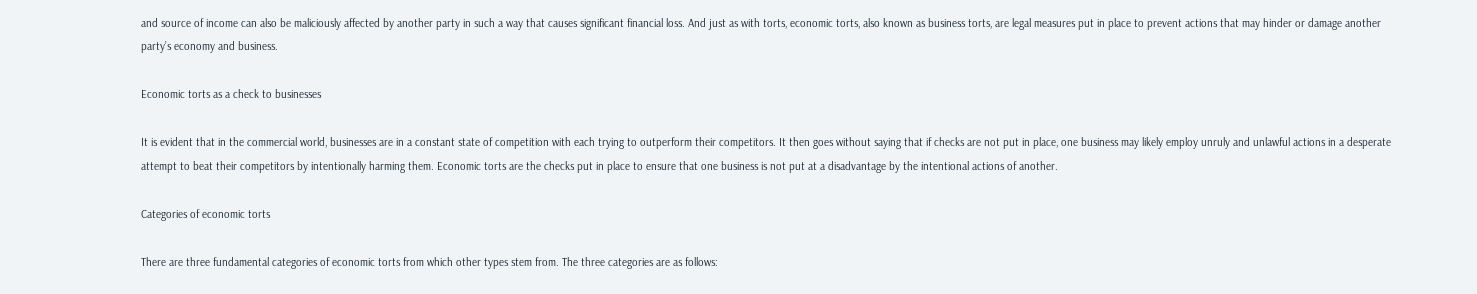and source of income can also be maliciously affected by another party in such a way that causes significant financial loss. And just as with torts, economic torts, also known as business torts, are legal measures put in place to prevent actions that may hinder or damage another party’s economy and business.

Economic torts as a check to businesses

It is evident that in the commercial world, businesses are in a constant state of competition with each trying to outperform their competitors. It then goes without saying that if checks are not put in place, one business may likely employ unruly and unlawful actions in a desperate attempt to beat their competitors by intentionally harming them. Economic torts are the checks put in place to ensure that one business is not put at a disadvantage by the intentional actions of another.

Categories of economic torts

There are three fundamental categories of economic torts from which other types stem from. The three categories are as follows: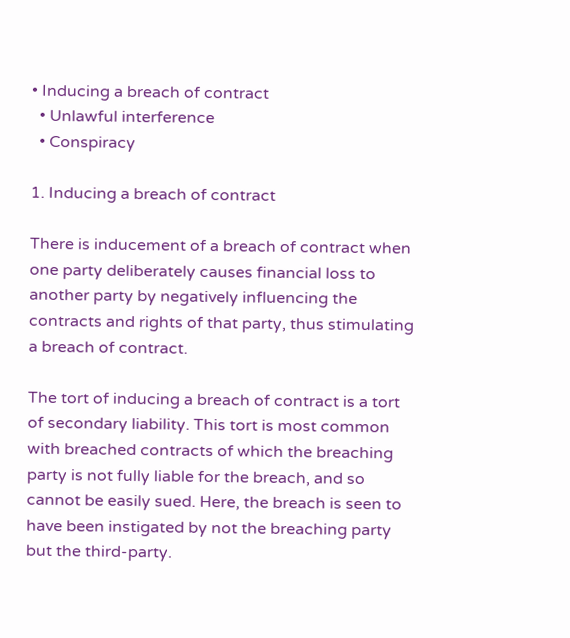• Inducing a breach of contract
  • Unlawful interference
  • Conspiracy

1. Inducing a breach of contract

There is inducement of a breach of contract when one party deliberately causes financial loss to another party by negatively influencing the contracts and rights of that party, thus stimulating a breach of contract.

The tort of inducing a breach of contract is a tort of secondary liability. This tort is most common with breached contracts of which the breaching party is not fully liable for the breach, and so cannot be easily sued. Here, the breach is seen to have been instigated by not the breaching party but the third-party.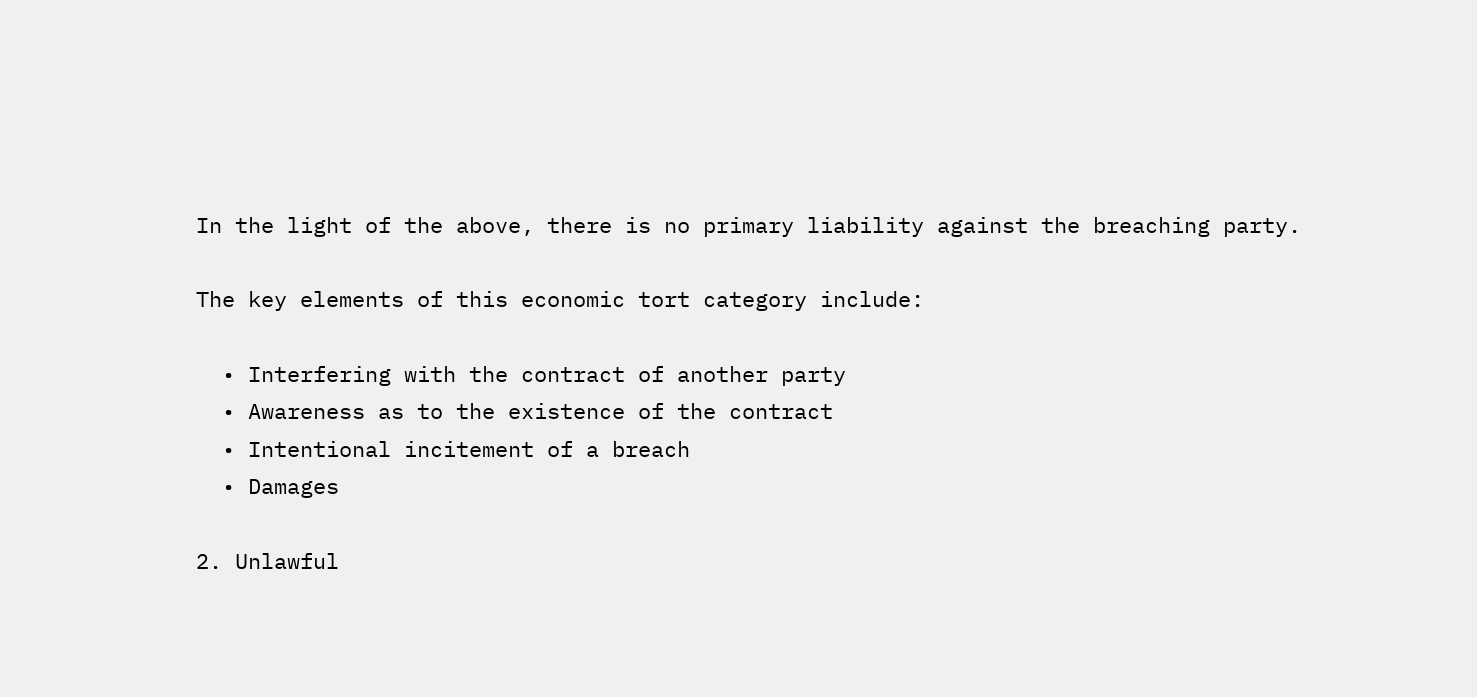In the light of the above, there is no primary liability against the breaching party.

The key elements of this economic tort category include:

  • Interfering with the contract of another party
  • Awareness as to the existence of the contract
  • Intentional incitement of a breach
  • Damages

2. Unlawful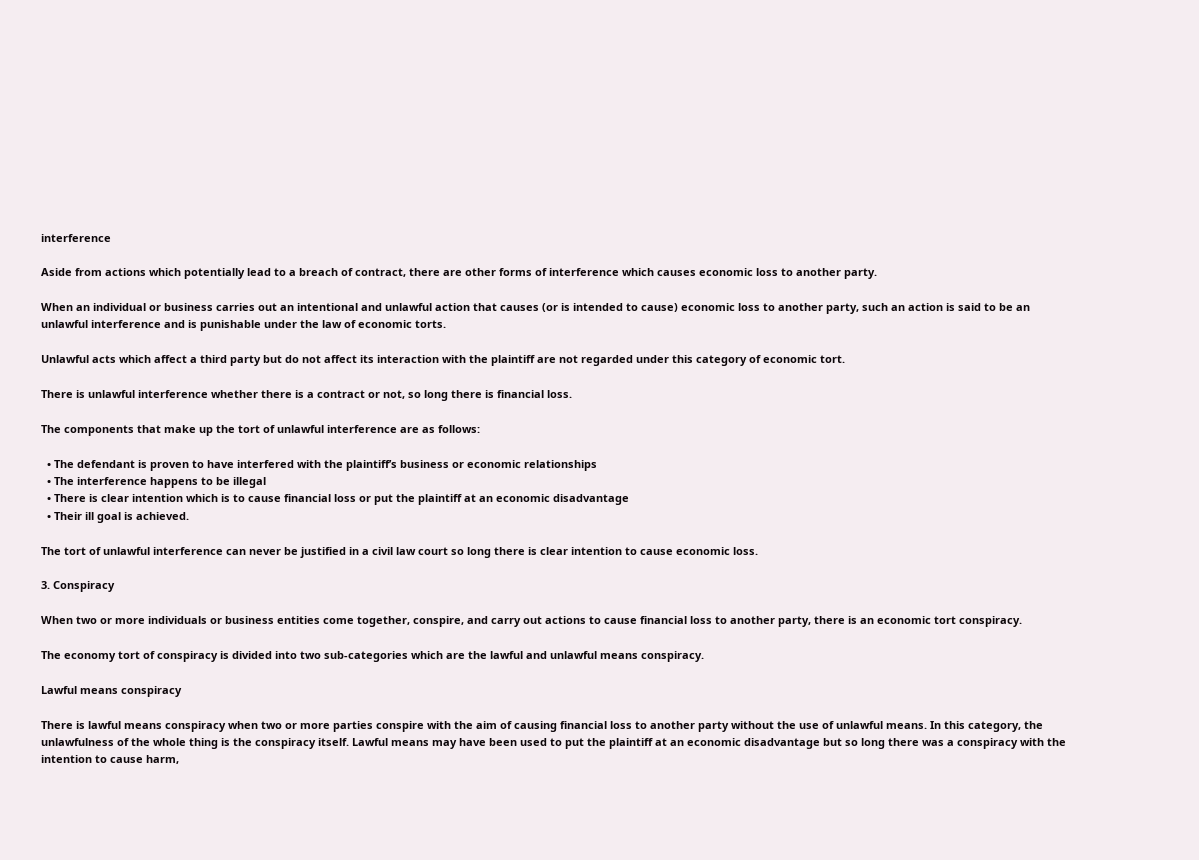interference

Aside from actions which potentially lead to a breach of contract, there are other forms of interference which causes economic loss to another party.

When an individual or business carries out an intentional and unlawful action that causes (or is intended to cause) economic loss to another party, such an action is said to be an unlawful interference and is punishable under the law of economic torts.

Unlawful acts which affect a third party but do not affect its interaction with the plaintiff are not regarded under this category of economic tort.

There is unlawful interference whether there is a contract or not, so long there is financial loss.

The components that make up the tort of unlawful interference are as follows:

  • The defendant is proven to have interfered with the plaintiff’s business or economic relationships
  • The interference happens to be illegal
  • There is clear intention which is to cause financial loss or put the plaintiff at an economic disadvantage
  • Their ill goal is achieved.

The tort of unlawful interference can never be justified in a civil law court so long there is clear intention to cause economic loss.

3. Conspiracy

When two or more individuals or business entities come together, conspire, and carry out actions to cause financial loss to another party, there is an economic tort conspiracy.

The economy tort of conspiracy is divided into two sub-categories which are the lawful and unlawful means conspiracy.

Lawful means conspiracy

There is lawful means conspiracy when two or more parties conspire with the aim of causing financial loss to another party without the use of unlawful means. In this category, the unlawfulness of the whole thing is the conspiracy itself. Lawful means may have been used to put the plaintiff at an economic disadvantage but so long there was a conspiracy with the intention to cause harm,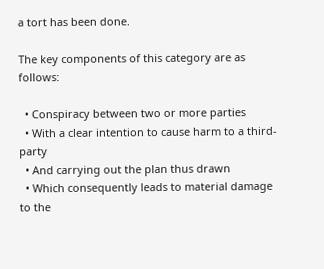a tort has been done.

The key components of this category are as follows:

  • Conspiracy between two or more parties
  • With a clear intention to cause harm to a third-party
  • And carrying out the plan thus drawn
  • Which consequently leads to material damage to the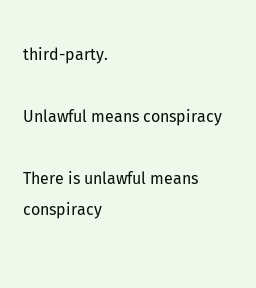third-party.

Unlawful means conspiracy

There is unlawful means conspiracy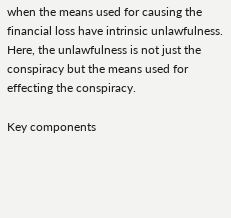when the means used for causing the financial loss have intrinsic unlawfulness. Here, the unlawfulness is not just the conspiracy but the means used for effecting the conspiracy.

Key components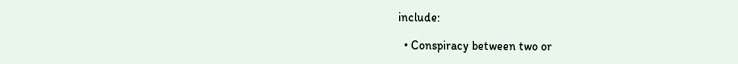include:

  • Conspiracy between two or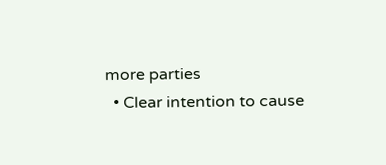more parties
  • Clear intention to cause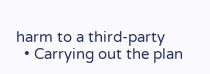harm to a third-party
  • Carrying out the plan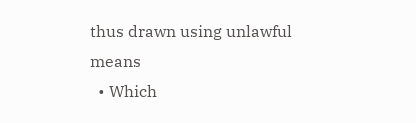thus drawn using unlawful means
  • Which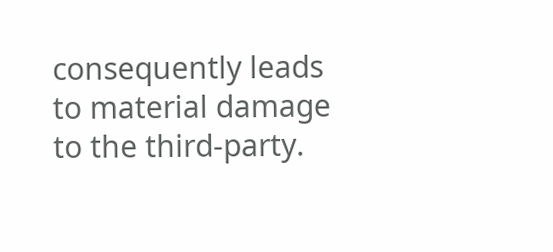consequently leads to material damage to the third-party.